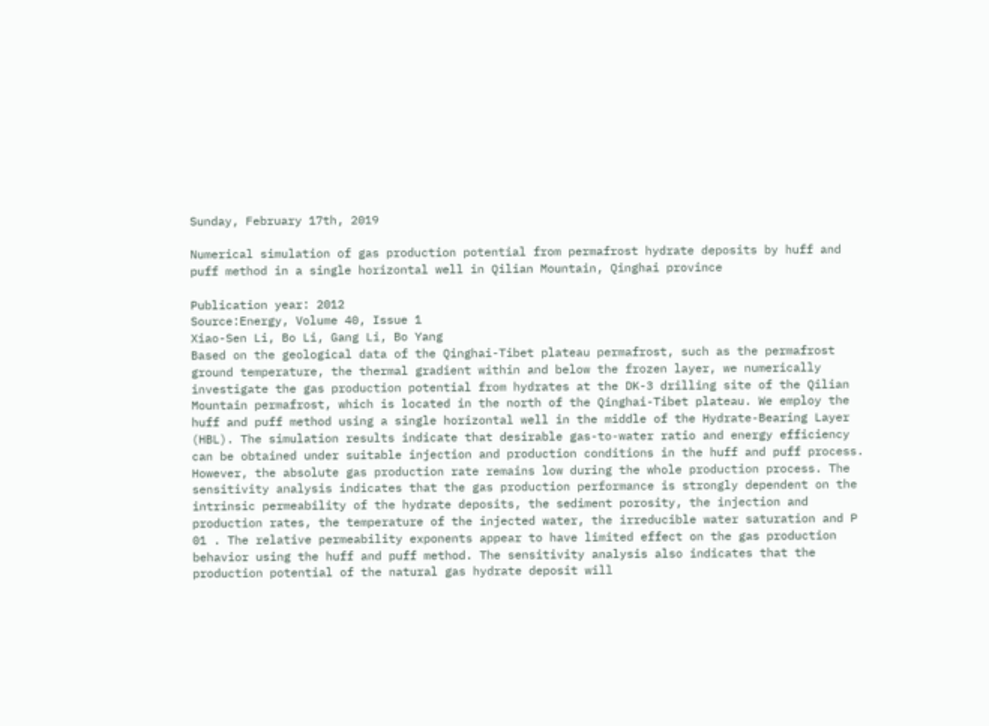Sunday, February 17th, 2019

Numerical simulation of gas production potential from permafrost hydrate deposits by huff and puff method in a single horizontal well in Qilian Mountain, Qinghai province

Publication year: 2012
Source:Energy, Volume 40, Issue 1
Xiao-Sen Li, Bo Li, Gang Li, Bo Yang
Based on the geological data of the Qinghai-Tibet plateau permafrost, such as the permafrost ground temperature, the thermal gradient within and below the frozen layer, we numerically investigate the gas production potential from hydrates at the DK-3 drilling site of the Qilian Mountain permafrost, which is located in the north of the Qinghai-Tibet plateau. We employ the huff and puff method using a single horizontal well in the middle of the Hydrate-Bearing Layer (HBL). The simulation results indicate that desirable gas-to-water ratio and energy efficiency can be obtained under suitable injection and production conditions in the huff and puff process. However, the absolute gas production rate remains low during the whole production process. The sensitivity analysis indicates that the gas production performance is strongly dependent on the intrinsic permeability of the hydrate deposits, the sediment porosity, the injection and production rates, the temperature of the injected water, the irreducible water saturation and P 01 . The relative permeability exponents appear to have limited effect on the gas production behavior using the huff and puff method. The sensitivity analysis also indicates that the production potential of the natural gas hydrate deposit will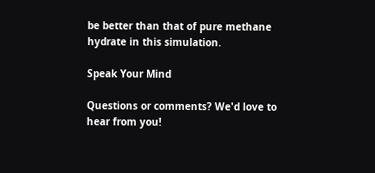be better than that of pure methane hydrate in this simulation.

Speak Your Mind

Questions or comments? We'd love to hear from you!